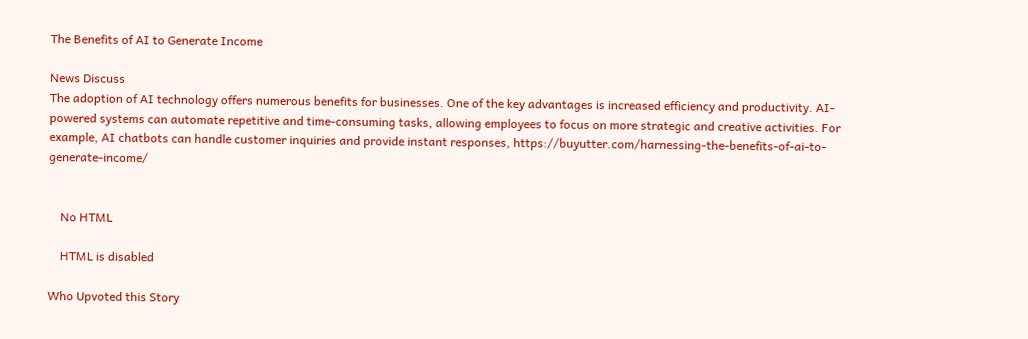The Benefits of AI to Generate Income

News Discuss
The adoption of AI technology offers numerous benefits for businesses. One of the key advantages is increased efficiency and productivity. AI-powered systems can automate repetitive and time-consuming tasks, allowing employees to focus on more strategic and creative activities. For example, AI chatbots can handle customer inquiries and provide instant responses, https://buyutter.com/harnessing-the-benefits-of-ai-to-generate-income/


    No HTML

    HTML is disabled

Who Upvoted this Story